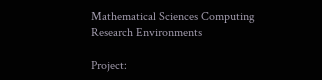Mathematical Sciences Computing Research Environments

Project: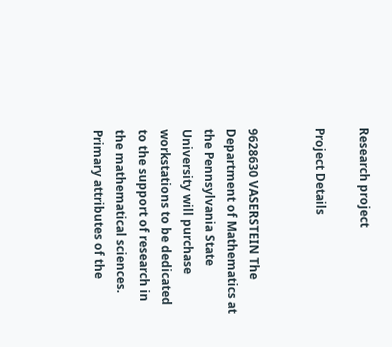Research project

Project Details


9628630 VASERSTEIN The Department of Mathematics at the Pennsylvania State University will purchase workstations to be dedicated to the support of research in the mathematical sciences. Primary attributes of the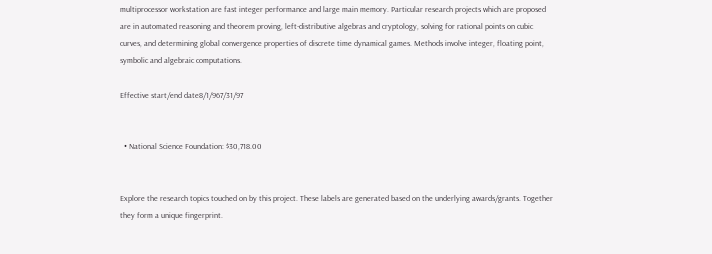multiprocessor workstation are fast integer performance and large main memory. Particular research projects which are proposed are in automated reasoning and theorem proving, left-distributive algebras and cryptology, solving for rational points on cubic curves, and determining global convergence properties of discrete time dynamical games. Methods involve integer, floating point, symbolic and algebraic computations.

Effective start/end date8/1/967/31/97


  • National Science Foundation: $30,718.00


Explore the research topics touched on by this project. These labels are generated based on the underlying awards/grants. Together they form a unique fingerprint.